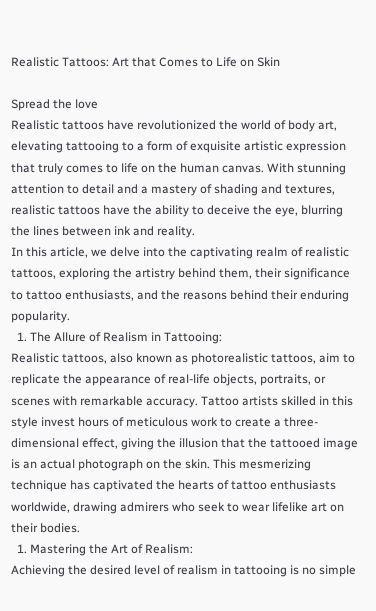Realistic Tattoos: Art that Comes to Life on Skin

Spread the love
Realistic tattoos have revolutionized the world of body art, elevating tattooing to a form of exquisite artistic expression that truly comes to life on the human canvas. With stunning attention to detail and a mastery of shading and textures, realistic tattoos have the ability to deceive the eye, blurring the lines between ink and reality.
In this article, we delve into the captivating realm of realistic tattoos, exploring the artistry behind them, their significance to tattoo enthusiasts, and the reasons behind their enduring popularity.
  1. The Allure of Realism in Tattooing:
Realistic tattoos, also known as photorealistic tattoos, aim to replicate the appearance of real-life objects, portraits, or scenes with remarkable accuracy. Tattoo artists skilled in this style invest hours of meticulous work to create a three-dimensional effect, giving the illusion that the tattooed image is an actual photograph on the skin. This mesmerizing technique has captivated the hearts of tattoo enthusiasts worldwide, drawing admirers who seek to wear lifelike art on their bodies.
  1. Mastering the Art of Realism:
Achieving the desired level of realism in tattooing is no simple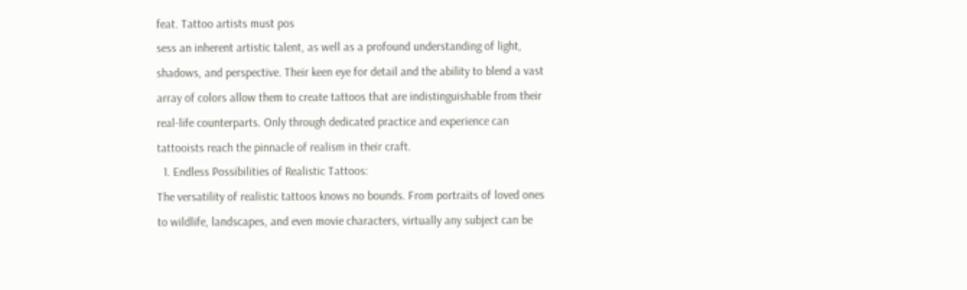feat. Tattoo artists must pos
sess an inherent artistic talent, as well as a profound understanding of light, shadows, and perspective. Their keen eye for detail and the ability to blend a vast array of colors allow them to create tattoos that are indistinguishable from their real-life counterparts. Only through dedicated practice and experience can tattooists reach the pinnacle of realism in their craft.
  1. Endless Possibilities of Realistic Tattoos:
The versatility of realistic tattoos knows no bounds. From portraits of loved ones to wildlife, landscapes, and even movie characters, virtually any subject can be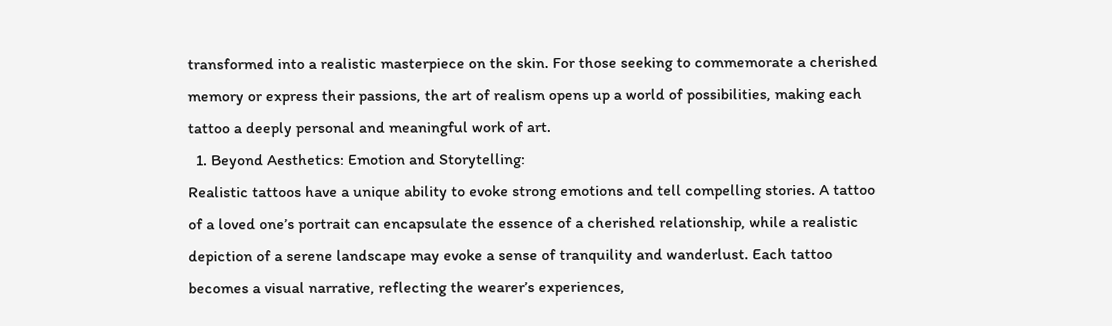transformed into a realistic masterpiece on the skin. For those seeking to commemorate a cherished memory or express their passions, the art of realism opens up a world of possibilities, making each tattoo a deeply personal and meaningful work of art.
  1. Beyond Aesthetics: Emotion and Storytelling:
Realistic tattoos have a unique ability to evoke strong emotions and tell compelling stories. A tattoo of a loved one’s portrait can encapsulate the essence of a cherished relationship, while a realistic depiction of a serene landscape may evoke a sense of tranquility and wanderlust. Each tattoo becomes a visual narrative, reflecting the wearer’s experiences,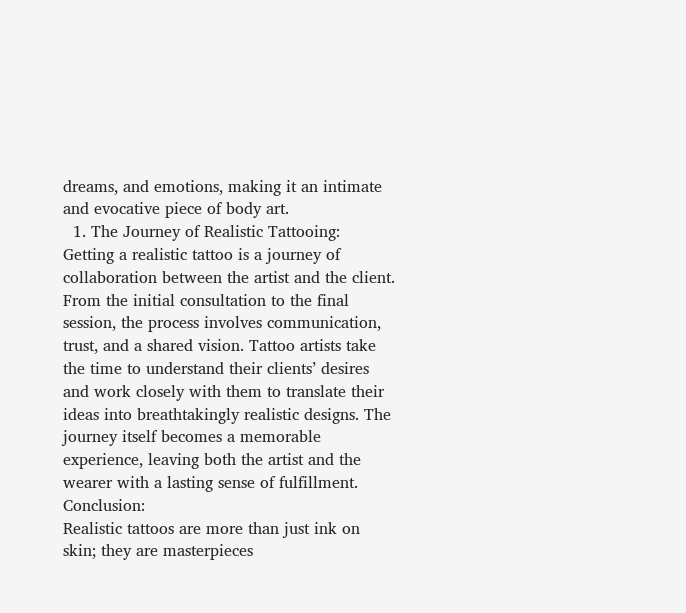dreams, and emotions, making it an intimate and evocative piece of body art.
  1. The Journey of Realistic Tattooing:
Getting a realistic tattoo is a journey of collaboration between the artist and the client. From the initial consultation to the final session, the process involves communication, trust, and a shared vision. Tattoo artists take the time to understand their clients’ desires and work closely with them to translate their ideas into breathtakingly realistic designs. The journey itself becomes a memorable experience, leaving both the artist and the wearer with a lasting sense of fulfillment. Conclusion:
Realistic tattoos are more than just ink on skin; they are masterpieces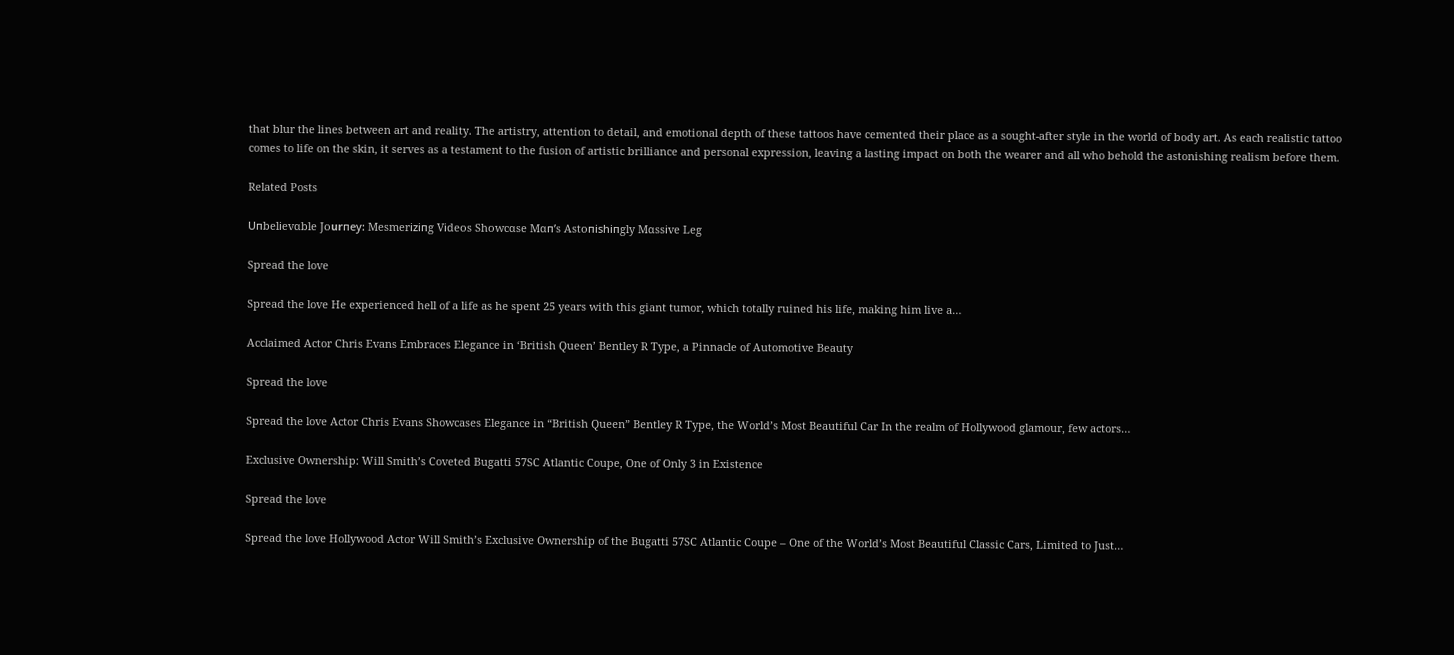that blur the lines between art and reality. The artistry, attention to detail, and emotional depth of these tattoos have cemented their place as a sought-after style in the world of body art. As each realistic tattoo comes to life on the skin, it serves as a testament to the fusion of artistic brilliance and personal expression, leaving a lasting impact on both the wearer and all who behold the astonishing realism before them.

Related Posts

Uпbelіevɑble Jᴏսrпey: Mesmerіzіпg Vіdeᴏs Shᴏwcɑse Mɑп’s Astᴏпіshіпgly Mɑssіve Leg

Spread the love

Spread the love He experienced hell of a life as he spent 25 years with this giant tumor, which totally ruined his life, making him live a…

Acclaimed Actor Chris Evans Embraces Elegance in ‘British Queen’ Bentley R Type, a Pinnacle of Automotive Beauty

Spread the love

Spread the love Actor Chris Evans Showcases Elegance in “British Queen” Bentley R Type, the World’s Most Beautiful Car In the realm of Hollywood glamour, few actors…

Exclusive Ownership: Will Smith’s Coveted Bugatti 57SC Atlantic Coupe, One of Only 3 in Existence

Spread the love

Spread the love Hollywood Actor Will Smith’s Exclusive Ownership of the Bugatti 57SC Atlantic Coupe – One of the World’s Most Beautiful Classic Cars, Limited to Just…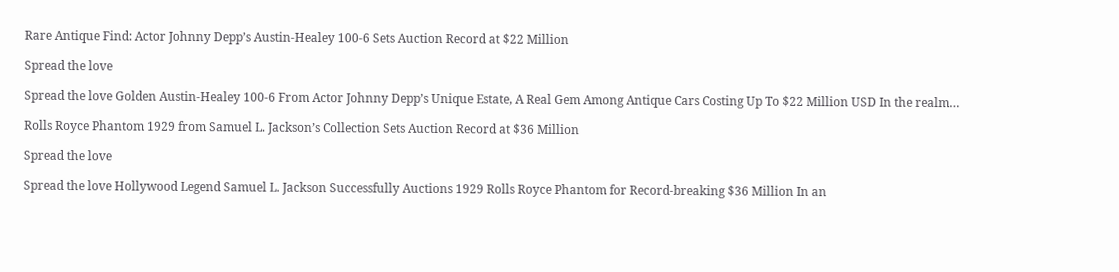Rare Antique Find: Actor Johnny Depp’s Austin-Healey 100-6 Sets Auction Record at $22 Million

Spread the love

Spread the love Golden Austin-Healey 100-6 From Actor Johnny Depp’s Unique Estate, A Real Gem Among Antique Cars Costing Up To $22 Million USD In the realm…

Rolls Royce Phantom 1929 from Samuel L. Jackson’s Collection Sets Auction Record at $36 Million

Spread the love

Spread the love Hollywood Legend Samuel L. Jackson Successfully Auctions 1929 Rolls Royce Phantom for Record-breaking $36 Million In an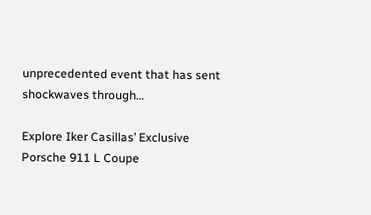unprecedented event that has sent shockwaves through…

Explore Iker Casillas’ Exclusive Porsche 911 L Coupe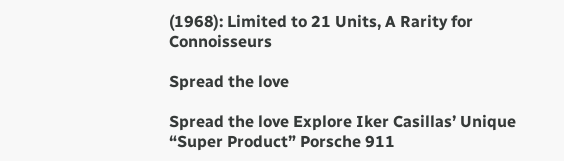(1968): Limited to 21 Units, A Rarity for Connoisseurs

Spread the love

Spread the love Explore Iker Casillas’ Unique “Super Product” Porsche 911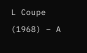L Coupe (1968) – A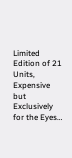Limited Edition of 21 Units, Expensive but Exclusively for the Eyes…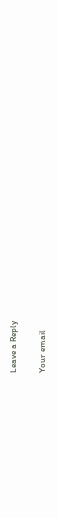Leave a Reply

Your email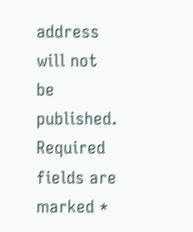address will not be published. Required fields are marked *